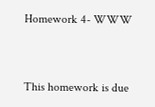Homework 4- WWW


This homework is due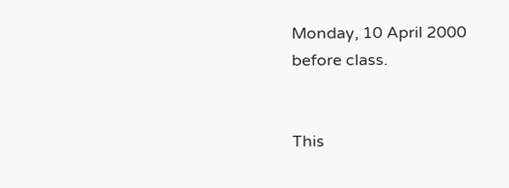Monday, 10 April 2000 before class.


This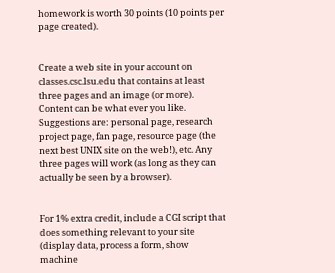homework is worth 30 points (10 points per page created).


Create a web site in your account on classes.csc.lsu.edu that contains at least three pages and an image (or more). Content can be what ever you like. Suggestions are: personal page, research project page, fan page, resource page (the next best UNIX site on the web!), etc. Any three pages will work (as long as they can actually be seen by a browser).


For 1% extra credit, include a CGI script that does something relevant to your site (display data, process a form, show machine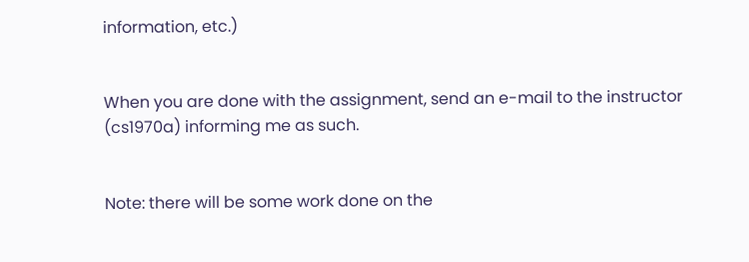information, etc.)


When you are done with the assignment, send an e-mail to the instructor (cs1970a) informing me as such.


Note: there will be some work done on the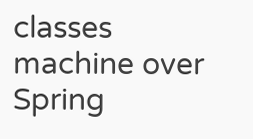classes machine over Spring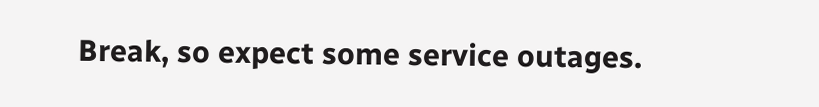Break, so expect some service outages.